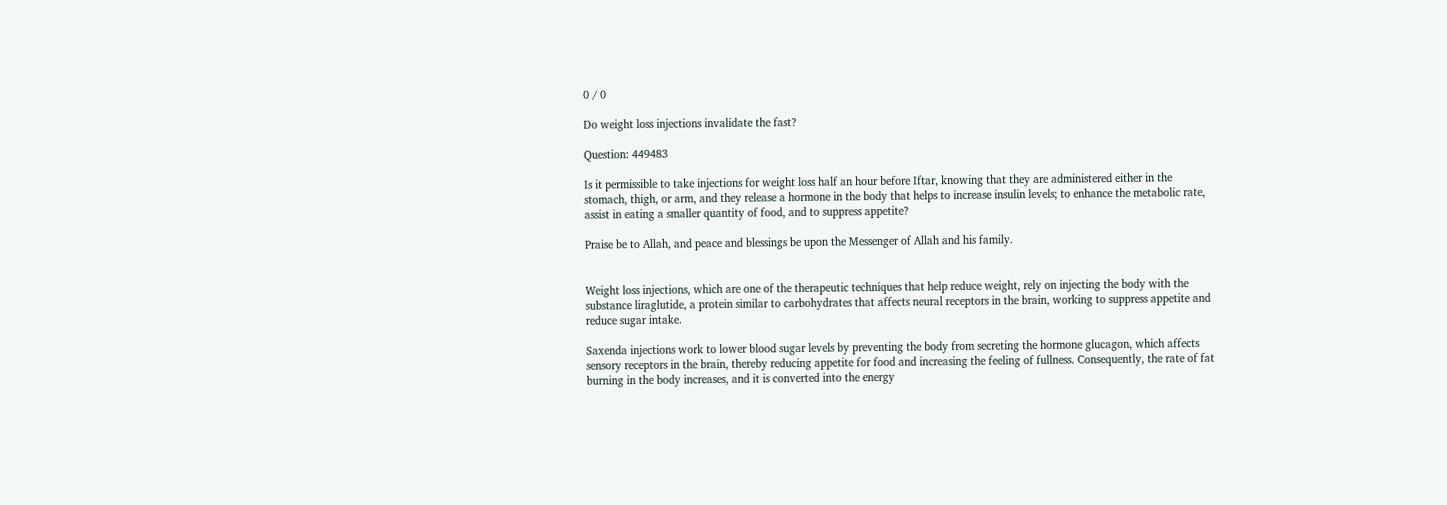0 / 0

Do weight loss injections invalidate the fast?

Question: 449483

Is it permissible to take injections for weight loss half an hour before Iftar, knowing that they are administered either in the stomach, thigh, or arm, and they release a hormone in the body that helps to increase insulin levels; to enhance the metabolic rate, assist in eating a smaller quantity of food, and to suppress appetite?

Praise be to Allah, and peace and blessings be upon the Messenger of Allah and his family.


Weight loss injections, which are one of the therapeutic techniques that help reduce weight, rely on injecting the body with the substance liraglutide, a protein similar to carbohydrates that affects neural receptors in the brain, working to suppress appetite and reduce sugar intake.

Saxenda injections work to lower blood sugar levels by preventing the body from secreting the hormone glucagon, which affects sensory receptors in the brain, thereby reducing appetite for food and increasing the feeling of fullness. Consequently, the rate of fat burning in the body increases, and it is converted into the energy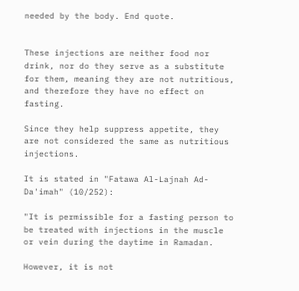needed by the body. End quote.


These injections are neither food nor drink, nor do they serve as a substitute for them, meaning they are not nutritious, and therefore they have no effect on fasting.

Since they help suppress appetite, they are not considered the same as nutritious injections.

It is stated in "Fatawa Al-Lajnah Ad-Da'imah" (10/252):

"It is permissible for a fasting person to be treated with injections in the muscle or vein during the daytime in Ramadan.

However, it is not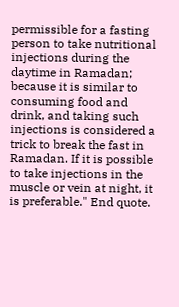permissible for a fasting person to take nutritional injections during the daytime in Ramadan; because it is similar to consuming food and drink, and taking such injections is considered a trick to break the fast in Ramadan. If it is possible to take injections in the muscle or vein at night, it is preferable." End quote.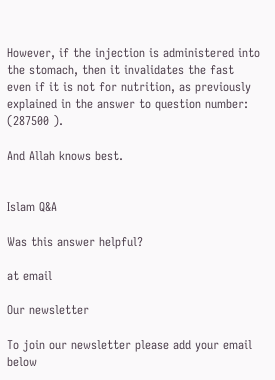However, if the injection is administered into the stomach, then it invalidates the fast even if it is not for nutrition, as previously explained in the answer to question number: (287500 ).

And Allah knows best.


Islam Q&A

Was this answer helpful?

at email

Our newsletter

To join our newsletter please add your email below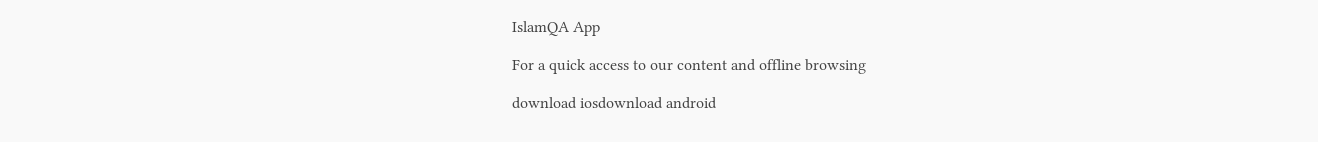IslamQA App

For a quick access to our content and offline browsing

download iosdownload android